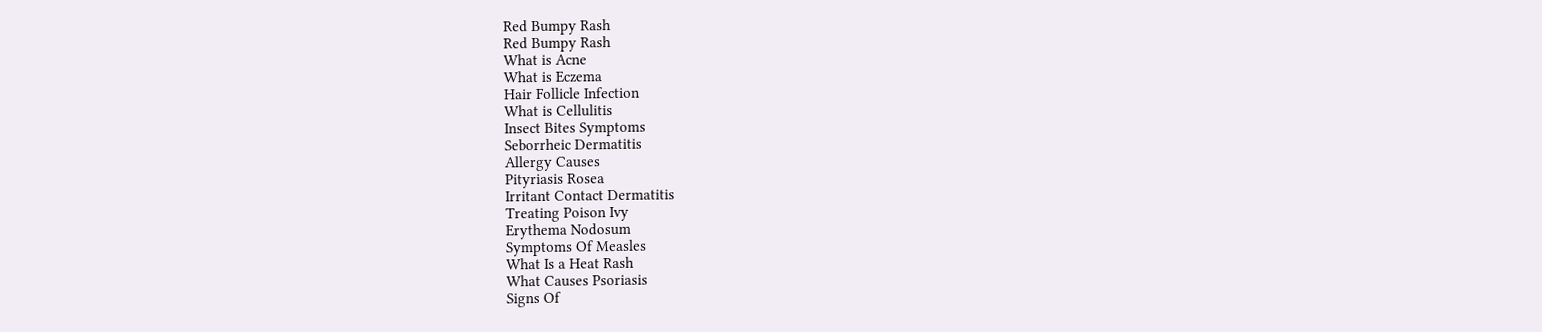Red Bumpy Rash
Red Bumpy Rash
What is Acne
What is Eczema
Hair Follicle Infection
What is Cellulitis
Insect Bites Symptoms
Seborrheic Dermatitis
Allergy Causes
Pityriasis Rosea
Irritant Contact Dermatitis
Treating Poison Ivy
Erythema Nodosum
Symptoms Of Measles
What Is a Heat Rash
What Causes Psoriasis
Signs Of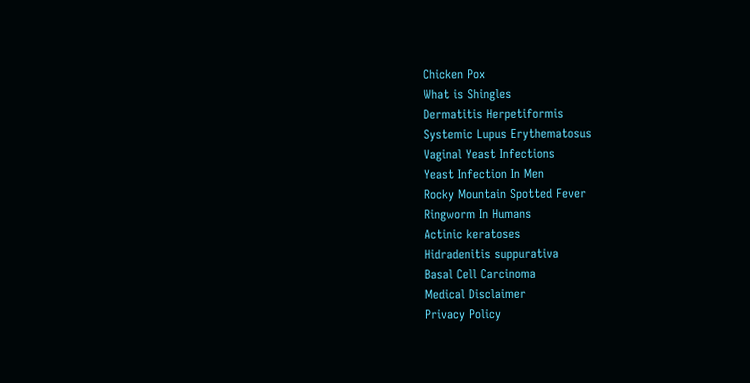Chicken Pox
What is Shingles
Dermatitis Herpetiformis
Systemic Lupus Erythematosus
Vaginal Yeast Infections
Yeast Infection In Men
Rocky Mountain Spotted Fever
Ringworm In Humans
Actinic keratoses
Hidradenitis suppurativa
Basal Cell Carcinoma
Medical Disclaimer
Privacy Policy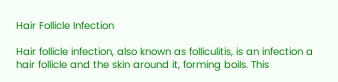Hair Follicle Infection

Hair follicle infection, also known as folliculitis, is an infection a hair follicle and the skin around it, forming boils. This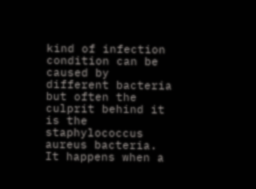kind of infection condition can be caused by different bacteria but often the culprit behind it is the staphylococcus aureus bacteria. It happens when a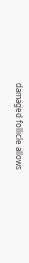damaged follicle allows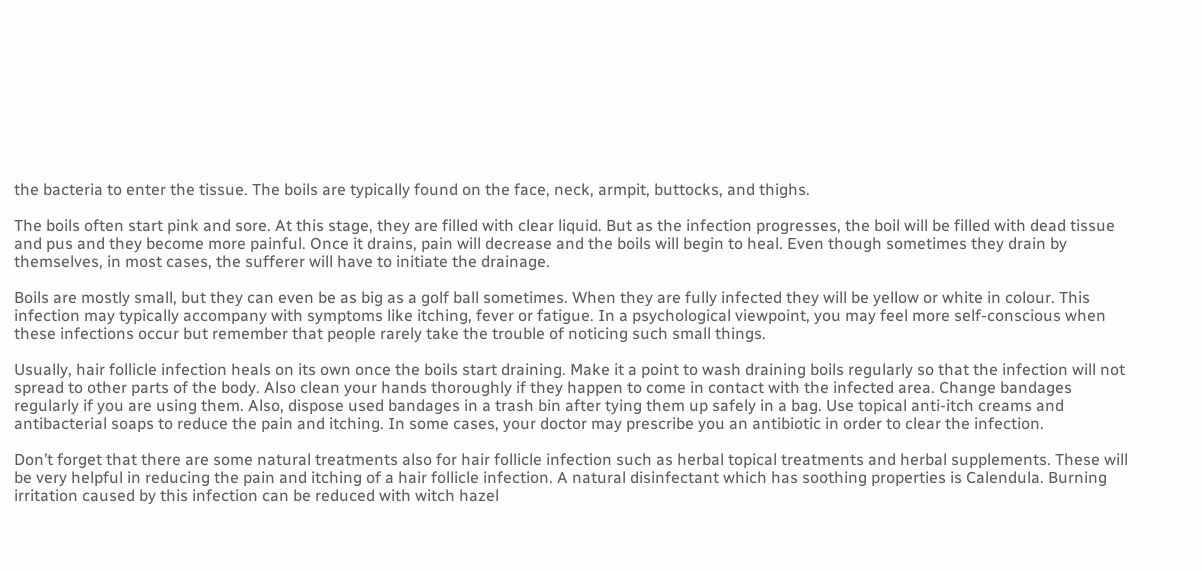the bacteria to enter the tissue. The boils are typically found on the face, neck, armpit, buttocks, and thighs.

The boils often start pink and sore. At this stage, they are filled with clear liquid. But as the infection progresses, the boil will be filled with dead tissue and pus and they become more painful. Once it drains, pain will decrease and the boils will begin to heal. Even though sometimes they drain by themselves, in most cases, the sufferer will have to initiate the drainage.

Boils are mostly small, but they can even be as big as a golf ball sometimes. When they are fully infected they will be yellow or white in colour. This infection may typically accompany with symptoms like itching, fever or fatigue. In a psychological viewpoint, you may feel more self-conscious when these infections occur but remember that people rarely take the trouble of noticing such small things.

Usually, hair follicle infection heals on its own once the boils start draining. Make it a point to wash draining boils regularly so that the infection will not spread to other parts of the body. Also clean your hands thoroughly if they happen to come in contact with the infected area. Change bandages regularly if you are using them. Also, dispose used bandages in a trash bin after tying them up safely in a bag. Use topical anti-itch creams and antibacterial soaps to reduce the pain and itching. In some cases, your doctor may prescribe you an antibiotic in order to clear the infection.

Don’t forget that there are some natural treatments also for hair follicle infection such as herbal topical treatments and herbal supplements. These will be very helpful in reducing the pain and itching of a hair follicle infection. A natural disinfectant which has soothing properties is Calendula. Burning irritation caused by this infection can be reduced with witch hazel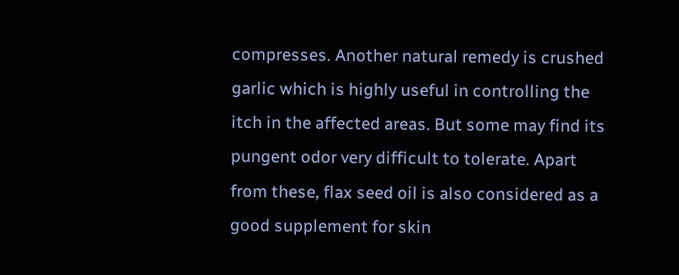compresses. Another natural remedy is crushed garlic which is highly useful in controlling the itch in the affected areas. But some may find its pungent odor very difficult to tolerate. Apart from these, flax seed oil is also considered as a good supplement for skin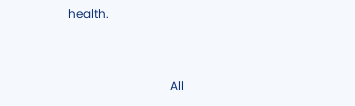health.



                                  All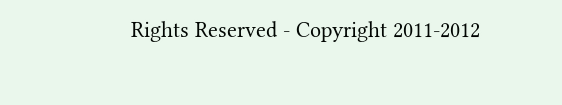Rights Reserved - Copyright 2011-2012